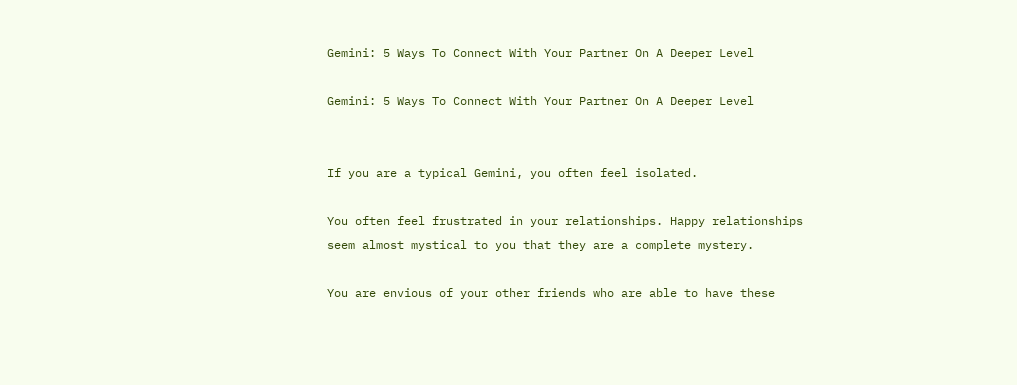Gemini: 5 Ways To Connect With Your Partner On A Deeper Level

Gemini: 5 Ways To Connect With Your Partner On A Deeper Level


If you are a typical Gemini, you often feel isolated.

You often feel frustrated in your relationships. Happy relationships seem almost mystical to you that they are a complete mystery.

You are envious of your other friends who are able to have these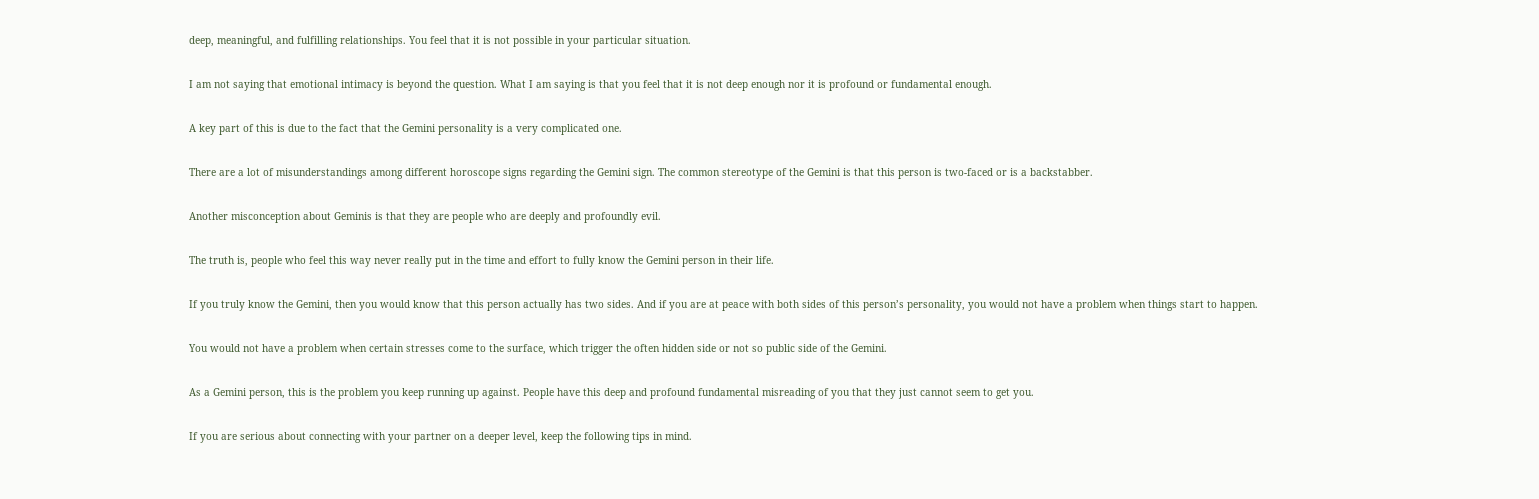deep, meaningful, and fulfilling relationships. You feel that it is not possible in your particular situation.

I am not saying that emotional intimacy is beyond the question. What I am saying is that you feel that it is not deep enough nor it is profound or fundamental enough.

A key part of this is due to the fact that the Gemini personality is a very complicated one.

There are a lot of misunderstandings among different horoscope signs regarding the Gemini sign. The common stereotype of the Gemini is that this person is two-faced or is a backstabber.

Another misconception about Geminis is that they are people who are deeply and profoundly evil.

The truth is, people who feel this way never really put in the time and effort to fully know the Gemini person in their life.

If you truly know the Gemini, then you would know that this person actually has two sides. And if you are at peace with both sides of this person’s personality, you would not have a problem when things start to happen.

You would not have a problem when certain stresses come to the surface, which trigger the often hidden side or not so public side of the Gemini.

As a Gemini person, this is the problem you keep running up against. People have this deep and profound fundamental misreading of you that they just cannot seem to get you.

If you are serious about connecting with your partner on a deeper level, keep the following tips in mind.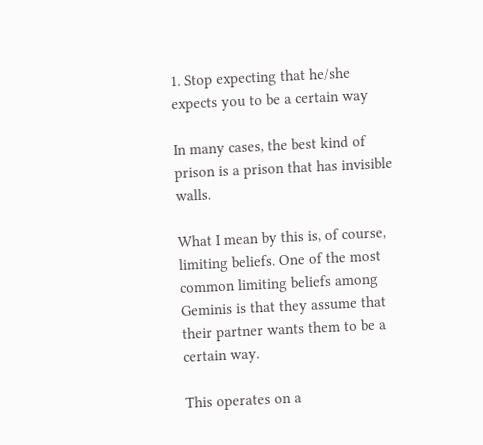1. Stop expecting that he/she expects you to be a certain way

In many cases, the best kind of prison is a prison that has invisible walls.

What I mean by this is, of course, limiting beliefs. One of the most common limiting beliefs among Geminis is that they assume that their partner wants them to be a certain way.

This operates on a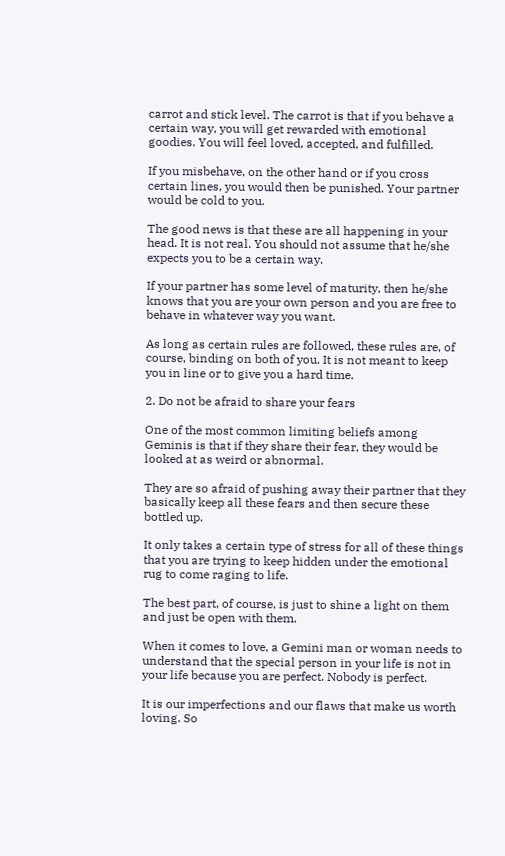carrot and stick level. The carrot is that if you behave a certain way, you will get rewarded with emotional goodies. You will feel loved, accepted, and fulfilled.

If you misbehave, on the other hand or if you cross certain lines, you would then be punished. Your partner would be cold to you.

The good news is that these are all happening in your head. It is not real. You should not assume that he/she expects you to be a certain way.

If your partner has some level of maturity, then he/she knows that you are your own person and you are free to behave in whatever way you want.

As long as certain rules are followed, these rules are, of course, binding on both of you. It is not meant to keep you in line or to give you a hard time.

2. Do not be afraid to share your fears

One of the most common limiting beliefs among Geminis is that if they share their fear, they would be looked at as weird or abnormal.

They are so afraid of pushing away their partner that they basically keep all these fears and then secure these bottled up.

It only takes a certain type of stress for all of these things that you are trying to keep hidden under the emotional rug to come raging to life.

The best part, of course, is just to shine a light on them and just be open with them.

When it comes to love, a Gemini man or woman needs to understand that the special person in your life is not in your life because you are perfect. Nobody is perfect.

It is our imperfections and our flaws that make us worth loving. So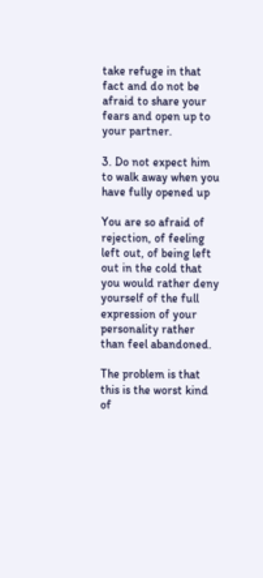take refuge in that fact and do not be afraid to share your fears and open up to your partner.

3. Do not expect him to walk away when you have fully opened up

You are so afraid of rejection, of feeling left out, of being left out in the cold that you would rather deny yourself of the full expression of your personality rather than feel abandoned.

The problem is that this is the worst kind of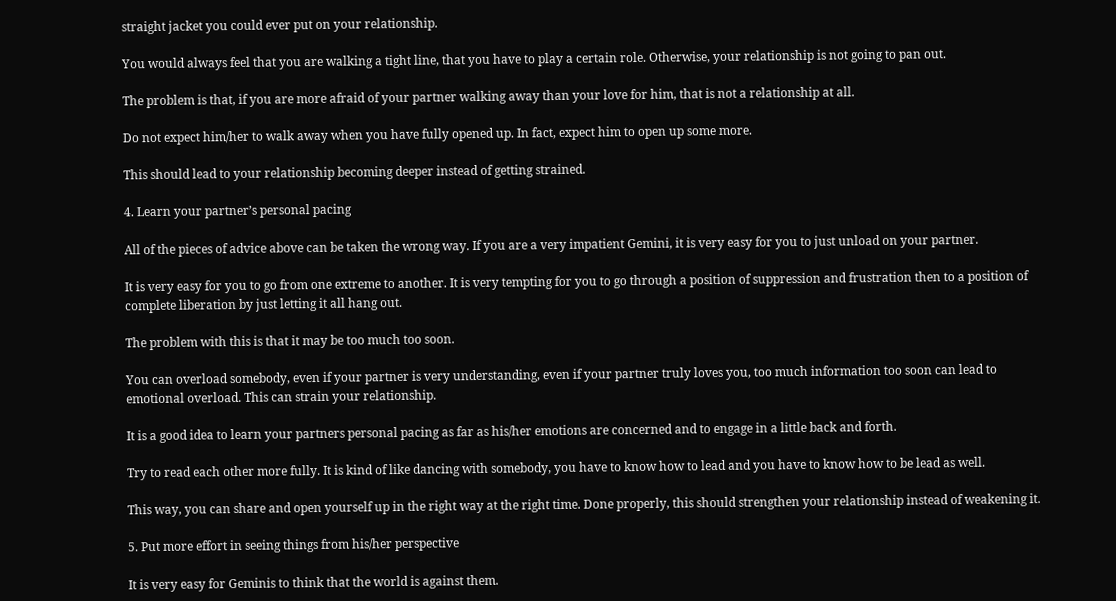straight jacket you could ever put on your relationship.

You would always feel that you are walking a tight line, that you have to play a certain role. Otherwise, your relationship is not going to pan out.

The problem is that, if you are more afraid of your partner walking away than your love for him, that is not a relationship at all.

Do not expect him/her to walk away when you have fully opened up. In fact, expect him to open up some more.

This should lead to your relationship becoming deeper instead of getting strained.

4. Learn your partner’s personal pacing

All of the pieces of advice above can be taken the wrong way. If you are a very impatient Gemini, it is very easy for you to just unload on your partner.

It is very easy for you to go from one extreme to another. It is very tempting for you to go through a position of suppression and frustration then to a position of complete liberation by just letting it all hang out.

The problem with this is that it may be too much too soon.

You can overload somebody, even if your partner is very understanding, even if your partner truly loves you, too much information too soon can lead to emotional overload. This can strain your relationship.

It is a good idea to learn your partners personal pacing as far as his/her emotions are concerned and to engage in a little back and forth.

Try to read each other more fully. It is kind of like dancing with somebody, you have to know how to lead and you have to know how to be lead as well.

This way, you can share and open yourself up in the right way at the right time. Done properly, this should strengthen your relationship instead of weakening it.

5. Put more effort in seeing things from his/her perspective

It is very easy for Geminis to think that the world is against them.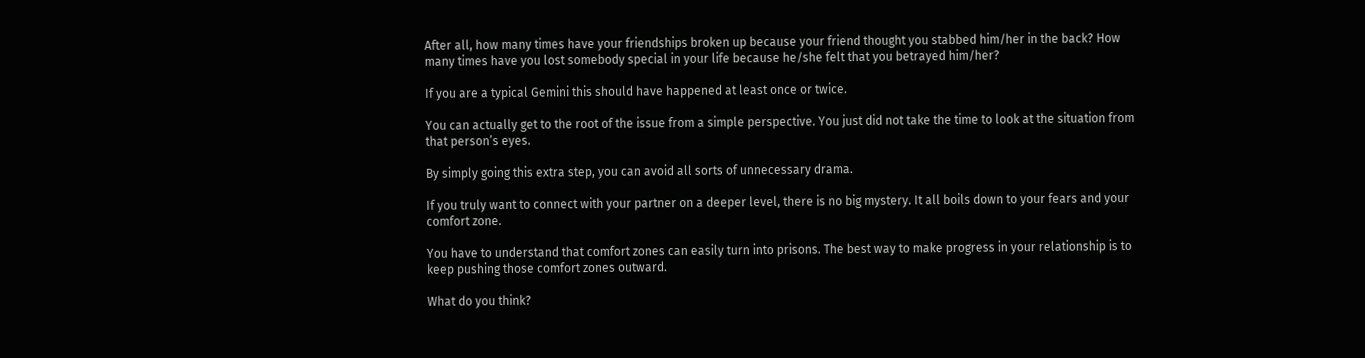After all, how many times have your friendships broken up because your friend thought you stabbed him/her in the back? How many times have you lost somebody special in your life because he/she felt that you betrayed him/her?

If you are a typical Gemini this should have happened at least once or twice.

You can actually get to the root of the issue from a simple perspective. You just did not take the time to look at the situation from that person’s eyes.

By simply going this extra step, you can avoid all sorts of unnecessary drama.

If you truly want to connect with your partner on a deeper level, there is no big mystery. It all boils down to your fears and your comfort zone.

You have to understand that comfort zones can easily turn into prisons. The best way to make progress in your relationship is to keep pushing those comfort zones outward.

What do you think?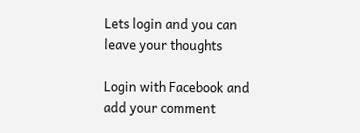Lets login and you can leave your thoughts

Login with Facebook and add your comment